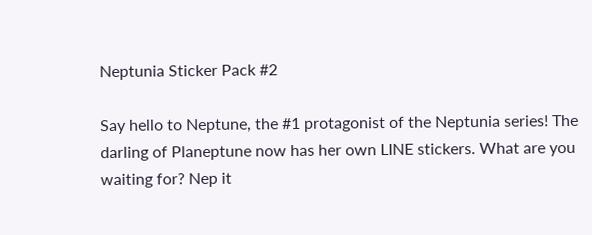Neptunia Sticker Pack #2

Say hello to Neptune, the #1 protagonist of the Neptunia series! The darling of Planeptune now has her own LINE stickers. What are you waiting for? Nep it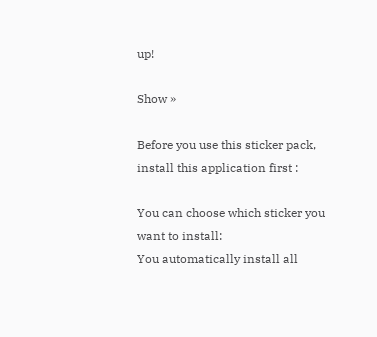up!

Show »

Before you use this sticker pack, install this application first :

You can choose which sticker you want to install:
You automatically install all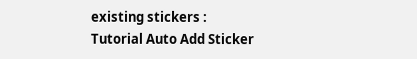existing stickers :
Tutorial Auto Add Sticker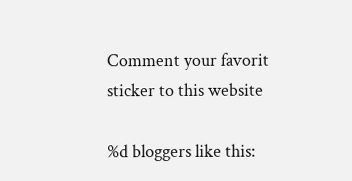Comment your favorit sticker to this website

%d bloggers like this: